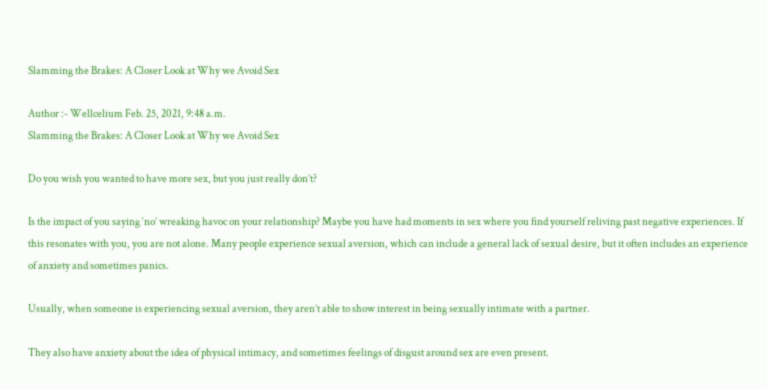Slamming the Brakes: A Closer Look at Why we Avoid Sex

Author :- Wellcelium Feb. 25, 2021, 9:48 a.m.
Slamming the Brakes: A Closer Look at Why we Avoid Sex

Do you wish you wanted to have more sex, but you just really don’t?

Is the impact of you saying ‘no’ wreaking havoc on your relationship? Maybe you have had moments in sex where you find yourself reliving past negative experiences. If this resonates with you, you are not alone. Many people experience sexual aversion, which can include a general lack of sexual desire, but it often includes an experience of anxiety and sometimes panics.

Usually, when someone is experiencing sexual aversion, they aren’t able to show interest in being sexually intimate with a partner.

They also have anxiety about the idea of physical intimacy, and sometimes feelings of disgust around sex are even present.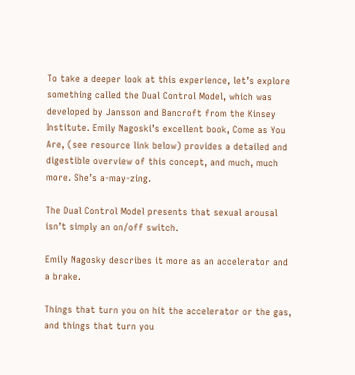To take a deeper look at this experience, let’s explore something called the Dual Control Model, which was developed by Jansson and Bancroft from the Kinsey Institute. Emily Nagoski’s excellent book, Come as You Are, (see resource link below) provides a detailed and digestible overview of this concept, and much, much more. She’s a-may-zing.

The Dual Control Model presents that sexual arousal isn’t simply an on/off switch.

Emily Nagosky describes it more as an accelerator and a brake.

Things that turn you on hit the accelerator or the gas, and things that turn you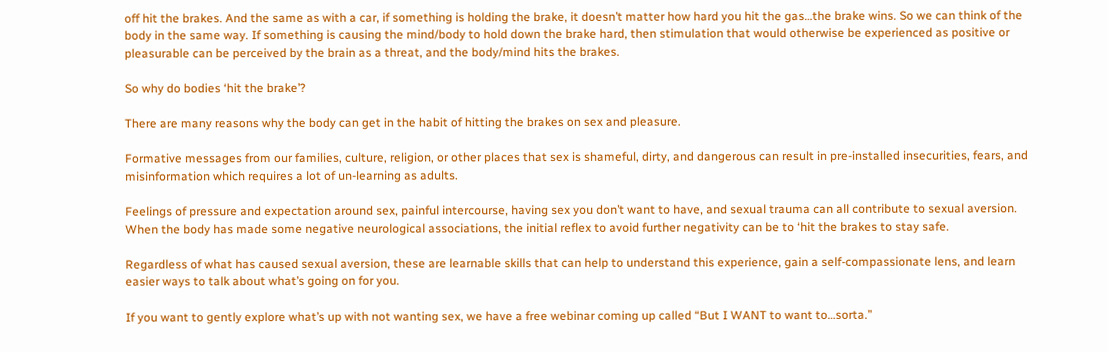off hit the brakes. And the same as with a car, if something is holding the brake, it doesn’t matter how hard you hit the gas…the brake wins. So we can think of the body in the same way. If something is causing the mind/body to hold down the brake hard, then stimulation that would otherwise be experienced as positive or pleasurable can be perceived by the brain as a threat, and the body/mind hits the brakes.

So why do bodies ‘hit the brake’?

There are many reasons why the body can get in the habit of hitting the brakes on sex and pleasure.

Formative messages from our families, culture, religion, or other places that sex is shameful, dirty, and dangerous can result in pre-installed insecurities, fears, and misinformation which requires a lot of un-learning as adults.

Feelings of pressure and expectation around sex, painful intercourse, having sex you don’t want to have, and sexual trauma can all contribute to sexual aversion. When the body has made some negative neurological associations, the initial reflex to avoid further negativity can be to ‘hit the brakes to stay safe.

Regardless of what has caused sexual aversion, these are learnable skills that can help to understand this experience, gain a self-compassionate lens, and learn easier ways to talk about what’s going on for you.

If you want to gently explore what’s up with not wanting sex, we have a free webinar coming up called “But I WANT to want to…sorta.”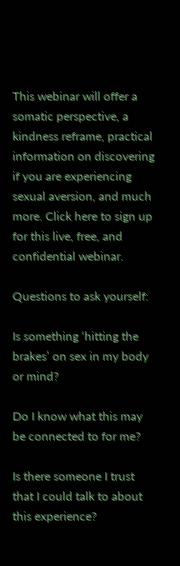This webinar will offer a somatic perspective, a kindness reframe, practical information on discovering if you are experiencing sexual aversion, and much more. Click here to sign up for this live, free, and confidential webinar.

Questions to ask yourself:

Is something ‘hitting the brakes’ on sex in my body or mind?

Do I know what this may be connected to for me?

Is there someone I trust that I could talk to about this experience?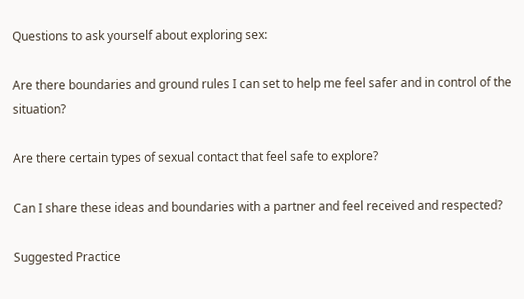Questions to ask yourself about exploring sex:

Are there boundaries and ground rules I can set to help me feel safer and in control of the situation?

Are there certain types of sexual contact that feel safe to explore?

Can I share these ideas and boundaries with a partner and feel received and respected?

Suggested Practice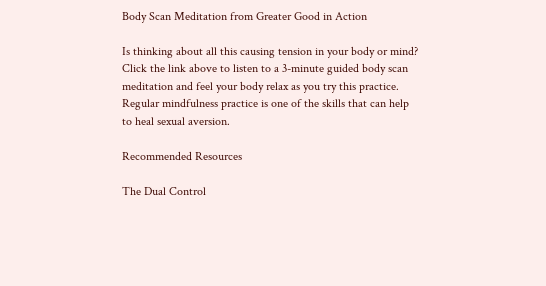Body Scan Meditation from Greater Good in Action

Is thinking about all this causing tension in your body or mind? Click the link above to listen to a 3-minute guided body scan meditation and feel your body relax as you try this practice. Regular mindfulness practice is one of the skills that can help to heal sexual aversion.

Recommended Resources

The Dual Control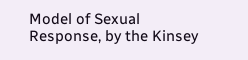Model of Sexual Response, by the Kinsey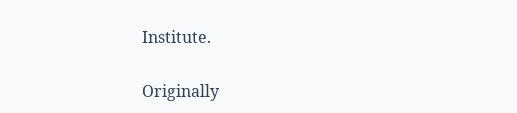Institute.

Originally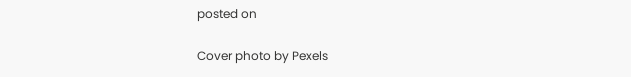posted on

Cover photo by Pexels